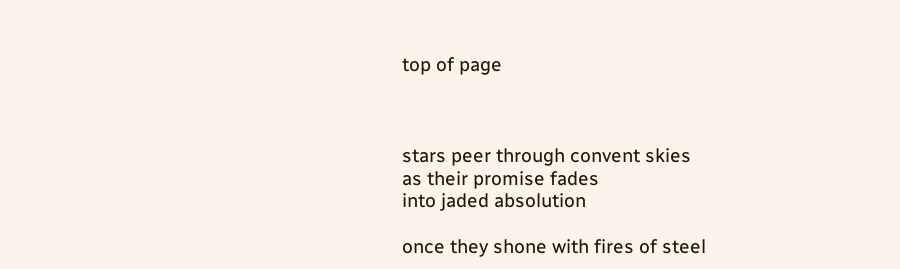top of page



stars peer through convent skies
as their promise fades
into jaded absolution

once they shone with fires of steel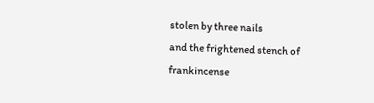stolen by three nails
and the frightened stench of frankincense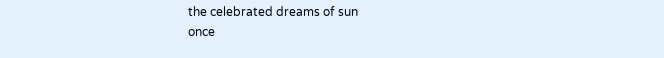the celebrated dreams of sun
once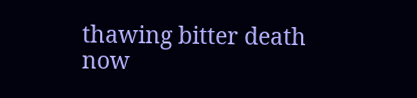thawing bitter death
now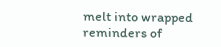melt into wrapped reminders of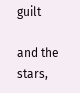guilt

and the stars,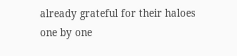already grateful for their haloes
one by one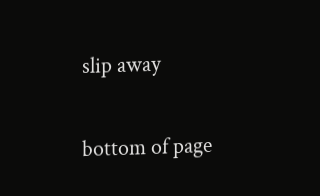slip away

bottom of page